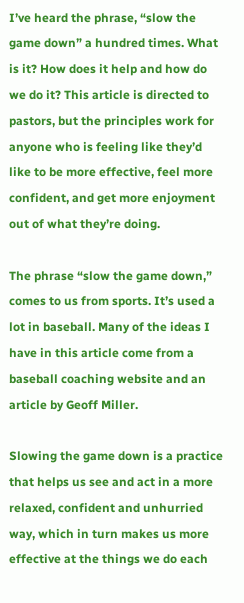I’ve heard the phrase, “slow the game down” a hundred times. What is it? How does it help and how do we do it? This article is directed to pastors, but the principles work for anyone who is feeling like they’d like to be more effective, feel more confident, and get more enjoyment out of what they’re doing.

The phrase “slow the game down,” comes to us from sports. It’s used a lot in baseball. Many of the ideas I have in this article come from a baseball coaching website and an article by Geoff Miller.

Slowing the game down is a practice that helps us see and act in a more relaxed, confident and unhurried way, which in turn makes us more effective at the things we do each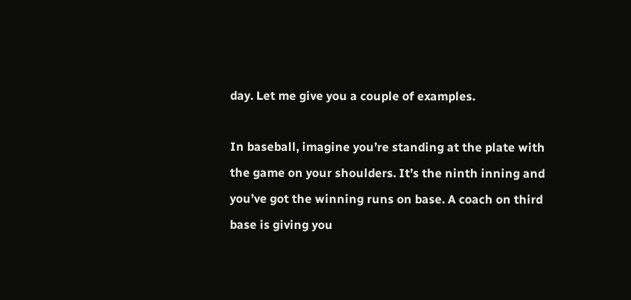day. Let me give you a couple of examples.

In baseball, imagine you’re standing at the plate with the game on your shoulders. It’s the ninth inning and you’ve got the winning runs on base. A coach on third base is giving you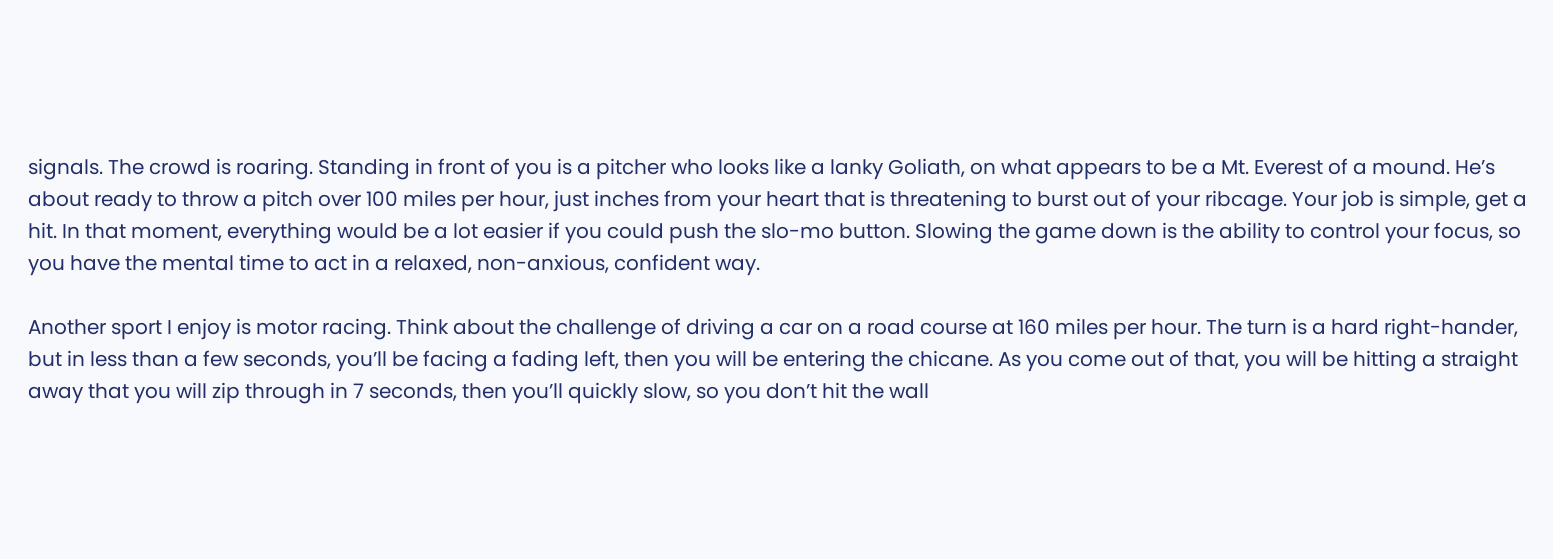signals. The crowd is roaring. Standing in front of you is a pitcher who looks like a lanky Goliath, on what appears to be a Mt. Everest of a mound. He’s about ready to throw a pitch over 100 miles per hour, just inches from your heart that is threatening to burst out of your ribcage. Your job is simple, get a hit. In that moment, everything would be a lot easier if you could push the slo-mo button. Slowing the game down is the ability to control your focus, so you have the mental time to act in a relaxed, non-anxious, confident way.

Another sport I enjoy is motor racing. Think about the challenge of driving a car on a road course at 160 miles per hour. The turn is a hard right-hander, but in less than a few seconds, you’ll be facing a fading left, then you will be entering the chicane. As you come out of that, you will be hitting a straight away that you will zip through in 7 seconds, then you’ll quickly slow, so you don’t hit the wall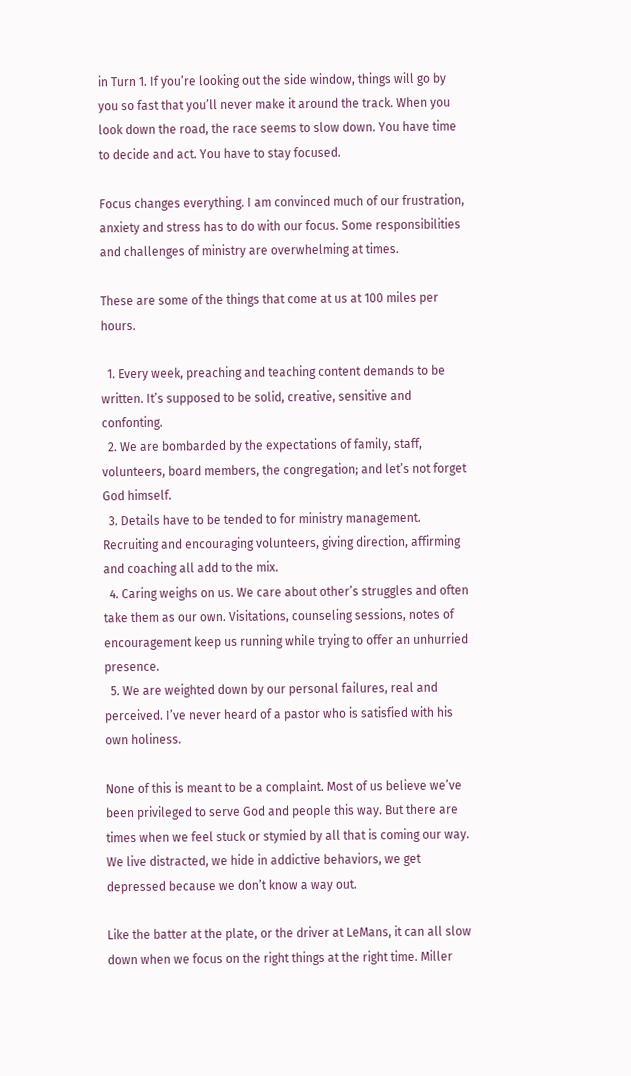in Turn 1. If you’re looking out the side window, things will go by you so fast that you’ll never make it around the track. When you look down the road, the race seems to slow down. You have time to decide and act. You have to stay focused.

Focus changes everything. I am convinced much of our frustration, anxiety and stress has to do with our focus. Some responsibilities and challenges of ministry are overwhelming at times.

These are some of the things that come at us at 100 miles per hours.

  1. Every week, preaching and teaching content demands to be written. It’s supposed to be solid, creative, sensitive and confonting.
  2. We are bombarded by the expectations of family, staff, volunteers, board members, the congregation; and let’s not forget God himself.
  3. Details have to be tended to for ministry management. Recruiting and encouraging volunteers, giving direction, affirming and coaching all add to the mix.
  4. Caring weighs on us. We care about other’s struggles and often take them as our own. Visitations, counseling sessions, notes of encouragement keep us running while trying to offer an unhurried presence.
  5. We are weighted down by our personal failures, real and perceived. I’ve never heard of a pastor who is satisfied with his own holiness.

None of this is meant to be a complaint. Most of us believe we’ve been privileged to serve God and people this way. But there are times when we feel stuck or stymied by all that is coming our way. We live distracted, we hide in addictive behaviors, we get depressed because we don’t know a way out.

Like the batter at the plate, or the driver at LeMans, it can all slow down when we focus on the right things at the right time. Miller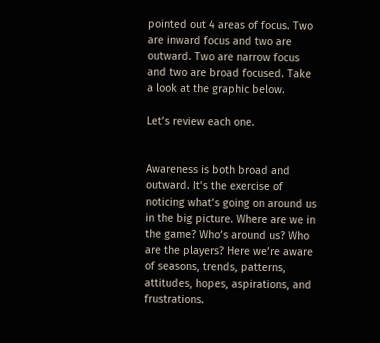pointed out 4 areas of focus. Two are inward focus and two are outward. Two are narrow focus and two are broad focused. Take a look at the graphic below.

Let’s review each one.


Awareness is both broad and outward. It’s the exercise of noticing what’s going on around us in the big picture. Where are we in the game? Who’s around us? Who are the players? Here we’re aware of seasons, trends, patterns, attitudes, hopes, aspirations, and frustrations.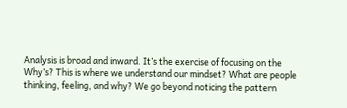Analysis is broad and inward. It’s the exercise of focusing on the Why’s? This is where we understand our mindset? What are people thinking, feeling, and why? We go beyond noticing the pattern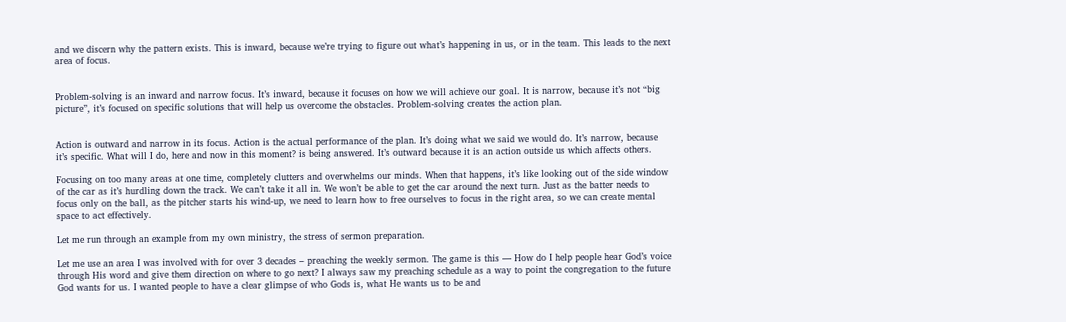and we discern why the pattern exists. This is inward, because we’re trying to figure out what’s happening in us, or in the team. This leads to the next area of focus.


Problem-solving is an inward and narrow focus. It’s inward, because it focuses on how we will achieve our goal. It is narrow, because it’s not “big picture”, it’s focused on specific solutions that will help us overcome the obstacles. Problem-solving creates the action plan.


Action is outward and narrow in its focus. Action is the actual performance of the plan. It’s doing what we said we would do. It’s narrow, because it’s specific. What will I do, here and now in this moment? is being answered. It’s outward because it is an action outside us which affects others.

Focusing on too many areas at one time, completely clutters and overwhelms our minds. When that happens, it’s like looking out of the side window of the car as it’s hurdling down the track. We can’t take it all in. We won’t be able to get the car around the next turn. Just as the batter needs to focus only on the ball, as the pitcher starts his wind-up, we need to learn how to free ourselves to focus in the right area, so we can create mental space to act effectively.

Let me run through an example from my own ministry, the stress of sermon preparation.

Let me use an area I was involved with for over 3 decades – preaching the weekly sermon. The game is this — How do I help people hear God’s voice through His word and give them direction on where to go next? I always saw my preaching schedule as a way to point the congregation to the future God wants for us. I wanted people to have a clear glimpse of who Gods is, what He wants us to be and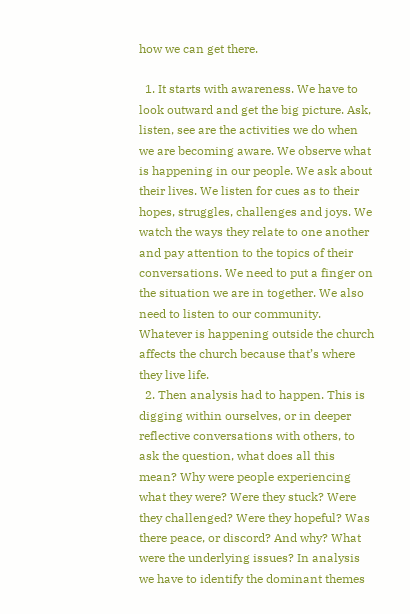how we can get there.

  1. It starts with awareness. We have to look outward and get the big picture. Ask, listen, see are the activities we do when we are becoming aware. We observe what is happening in our people. We ask about their lives. We listen for cues as to their hopes, struggles, challenges and joys. We watch the ways they relate to one another and pay attention to the topics of their conversations. We need to put a finger on the situation we are in together. We also need to listen to our community. Whatever is happening outside the church affects the church because that’s where they live life.
  2. Then analysis had to happen. This is digging within ourselves, or in deeper reflective conversations with others, to ask the question, what does all this mean? Why were people experiencing what they were? Were they stuck? Were they challenged? Were they hopeful? Was there peace, or discord? And why? What were the underlying issues? In analysis we have to identify the dominant themes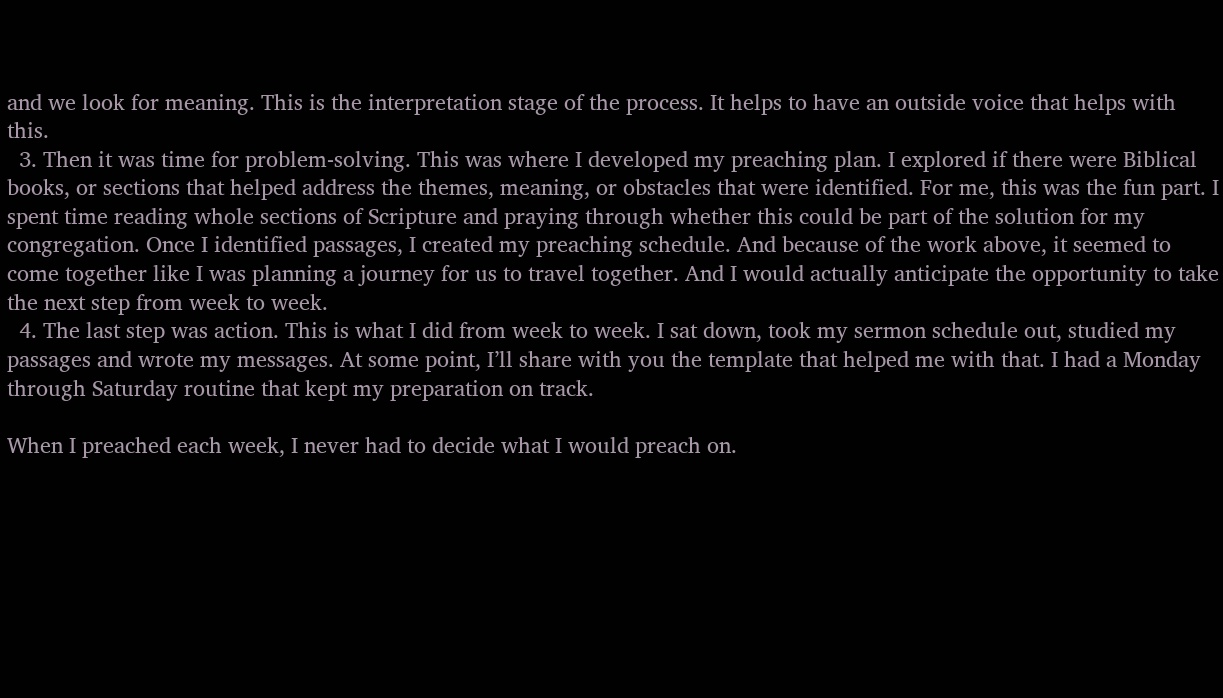and we look for meaning. This is the interpretation stage of the process. It helps to have an outside voice that helps with this.
  3. Then it was time for problem-solving. This was where I developed my preaching plan. I explored if there were Biblical books, or sections that helped address the themes, meaning, or obstacles that were identified. For me, this was the fun part. I spent time reading whole sections of Scripture and praying through whether this could be part of the solution for my congregation. Once I identified passages, I created my preaching schedule. And because of the work above, it seemed to come together like I was planning a journey for us to travel together. And I would actually anticipate the opportunity to take the next step from week to week.
  4. The last step was action. This is what I did from week to week. I sat down, took my sermon schedule out, studied my passages and wrote my messages. At some point, I’ll share with you the template that helped me with that. I had a Monday through Saturday routine that kept my preparation on track.

When I preached each week, I never had to decide what I would preach on.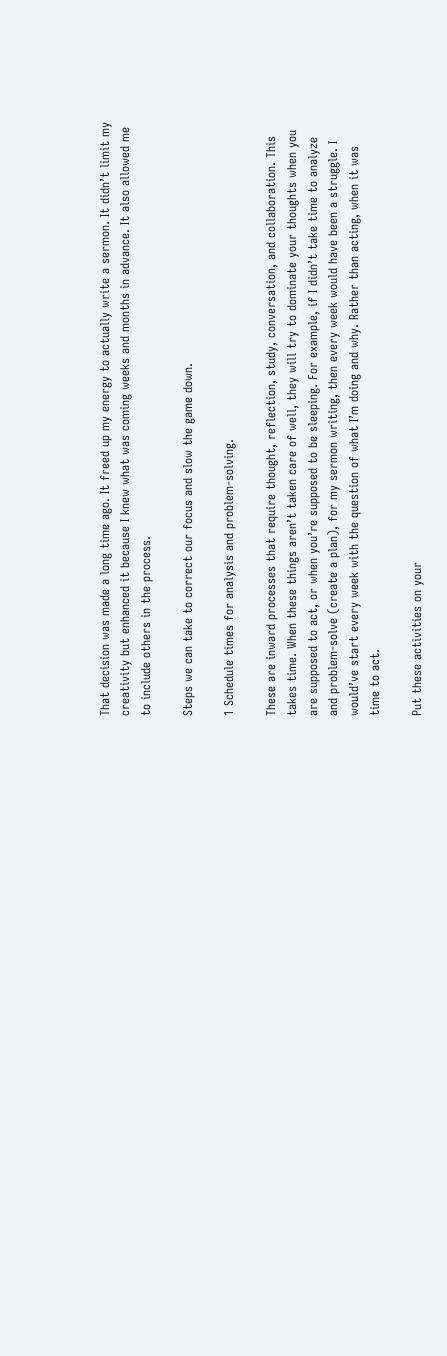That decision was made a long time ago. It freed up my energy to actually write a sermon. It didn’t limit my creativity but enhanced it because I knew what was coming weeks and months in advance. It also allowed me to include others in the process.

Steps we can take to correct our focus and slow the game down.

1 Schedule times for analysis and problem-solving.

These are inward processes that require thought, reflection, study, conversation, and collaboration. This takes time. When these things aren’t taken care of well, they will try to dominate your thoughts when you are supposed to act, or when you’re supposed to be sleeping. For example, if I didn’t take time to analyze and problem-solve (create a plan), for my sermon writing, then every week would have been a struggle. I would’ve start every week with the question of what I’m doing and why. Rather than acting, when it was time to act.

Put these activities on your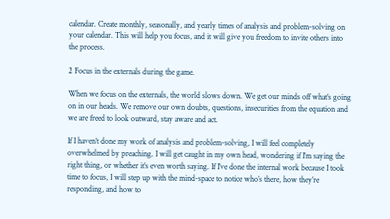calendar. Create monthly, seasonally, and yearly times of analysis and problem-solving on your calendar. This will help you focus, and it will give you freedom to invite others into the process.

2 Focus in the externals during the game.

When we focus on the externals, the world slows down. We get our minds off what’s going on in our heads. We remove our own doubts, questions, insecurities from the equation and we are freed to look outward, stay aware and act.

If I haven’t done my work of analysis and problem-solving, I will feel completely overwhelmed by preaching. I will get caught in my own head, wondering if I’m saying the right thing, or whether it’s even worth saying. If I’ve done the internal work because I took time to focus, I will step up with the mind-space to notice who’s there, how they’re responding, and how to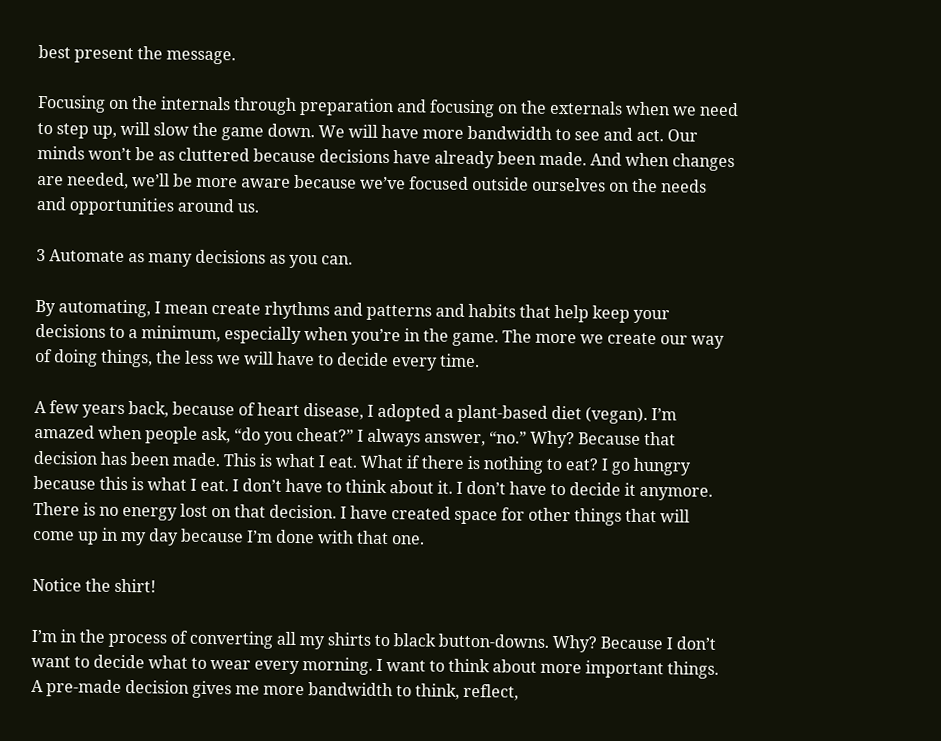best present the message.

Focusing on the internals through preparation and focusing on the externals when we need to step up, will slow the game down. We will have more bandwidth to see and act. Our minds won’t be as cluttered because decisions have already been made. And when changes are needed, we’ll be more aware because we’ve focused outside ourselves on the needs and opportunities around us.

3 Automate as many decisions as you can.

By automating, I mean create rhythms and patterns and habits that help keep your decisions to a minimum, especially when you’re in the game. The more we create our way of doing things, the less we will have to decide every time.

A few years back, because of heart disease, I adopted a plant-based diet (vegan). I’m amazed when people ask, “do you cheat?” I always answer, “no.” Why? Because that decision has been made. This is what I eat. What if there is nothing to eat? I go hungry because this is what I eat. I don’t have to think about it. I don’t have to decide it anymore. There is no energy lost on that decision. I have created space for other things that will come up in my day because I’m done with that one.

Notice the shirt!

I’m in the process of converting all my shirts to black button-downs. Why? Because I don’t want to decide what to wear every morning. I want to think about more important things. A pre-made decision gives me more bandwidth to think, reflect,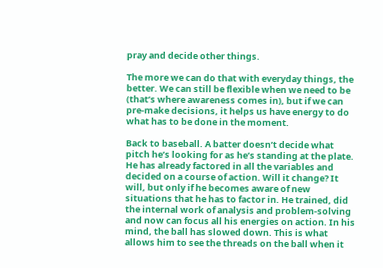pray and decide other things.

The more we can do that with everyday things, the better. We can still be flexible when we need to be (that’s where awareness comes in), but if we can pre-make decisions, it helps us have energy to do what has to be done in the moment.

Back to baseball. A batter doesn’t decide what pitch he’s looking for as he’s standing at the plate. He has already factored in all the variables and decided on a course of action. Will it change? It will, but only if he becomes aware of new situations that he has to factor in. He trained, did the internal work of analysis and problem-solving and now can focus all his energies on action. In his mind, the ball has slowed down. This is what allows him to see the threads on the ball when it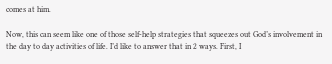comes at him.

Now, this can seem like one of those self-help strategies that squeezes out God’s involvement in the day to day activities of life. I’d like to answer that in 2 ways. First, I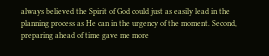always believed the Spirit of God could just as easily lead in the planning process as He can in the urgency of the moment. Second, preparing ahead of time gave me more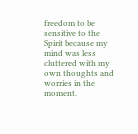freedom to be sensitive to the Spirit because my mind was less cluttered with my own thoughts and worries in the moment.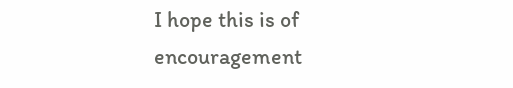I hope this is of encouragement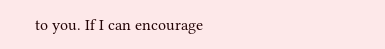to you. If I can encourage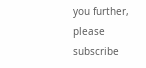you further, please subscribe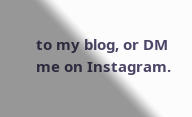to my blog, or DM me on Instagram.